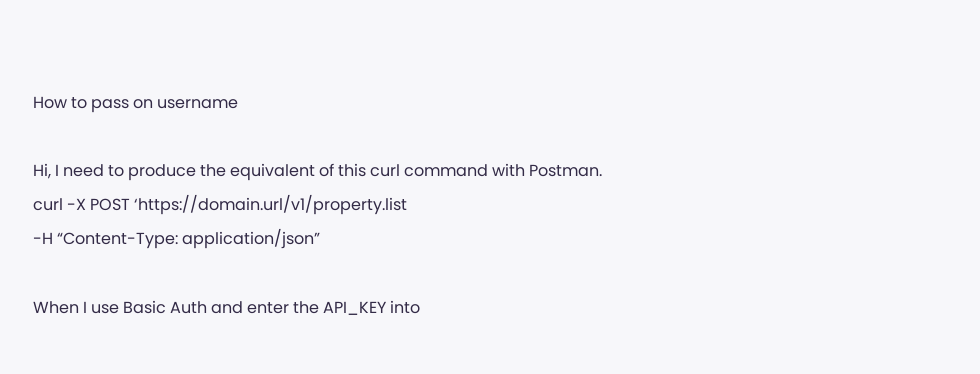How to pass on username

Hi, I need to produce the equivalent of this curl command with Postman.
curl -X POST ‘https://domain.url/v1/property.list
-H “Content-Type: application/json”

When I use Basic Auth and enter the API_KEY into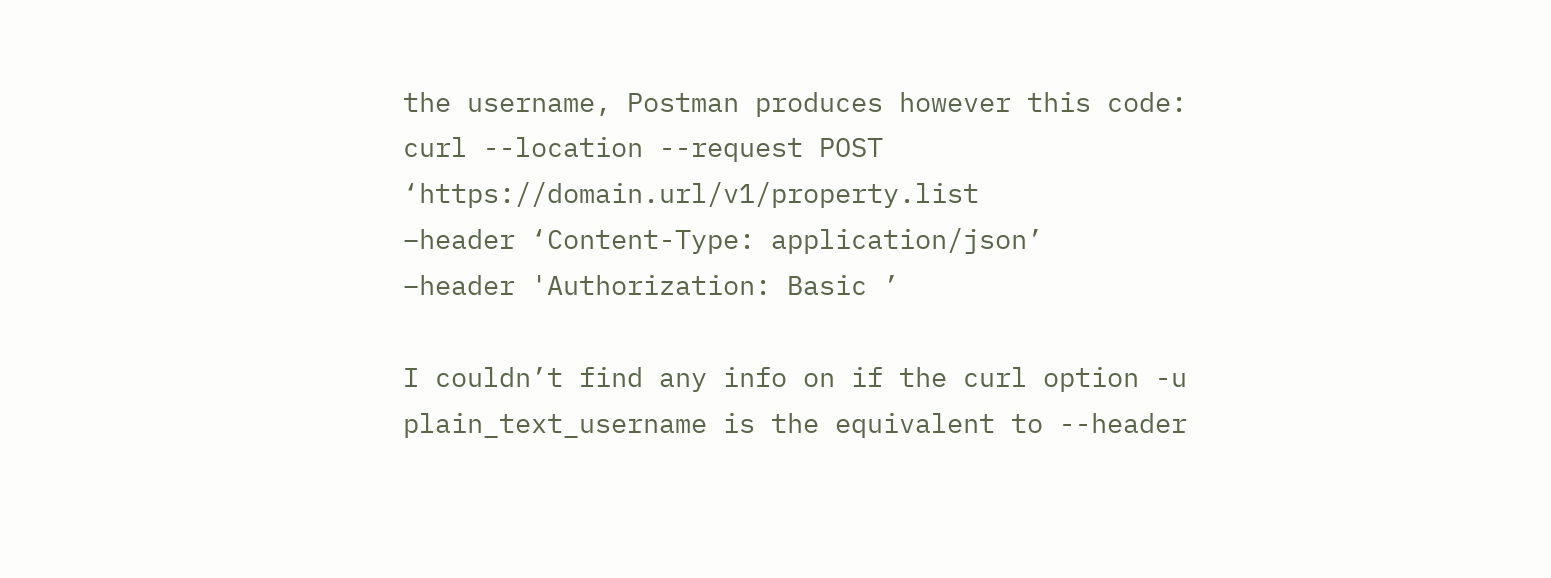the username, Postman produces however this code:
curl --location --request POST ‘https://domain.url/v1/property.list
–header ‘Content-Type: application/json’
–header 'Authorization: Basic ’

I couldn’t find any info on if the curl option -u plain_text_username is the equivalent to --header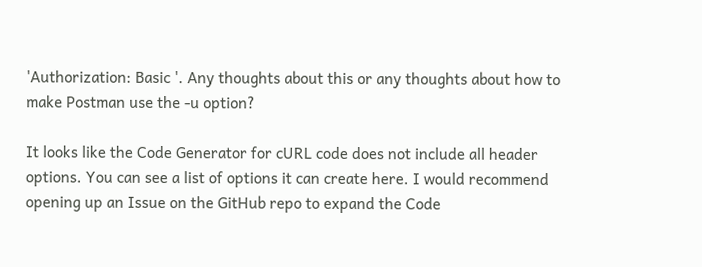'Authorization: Basic '. Any thoughts about this or any thoughts about how to make Postman use the -u option?

It looks like the Code Generator for cURL code does not include all header options. You can see a list of options it can create here. I would recommend opening up an Issue on the GitHub repo to expand the Code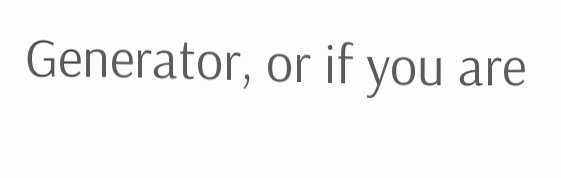Generator, or if you are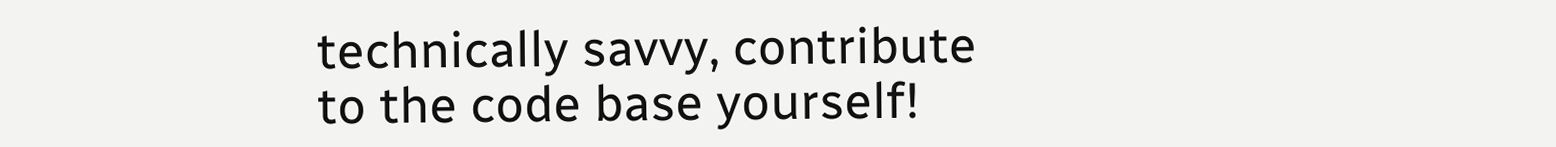technically savvy, contribute to the code base yourself!